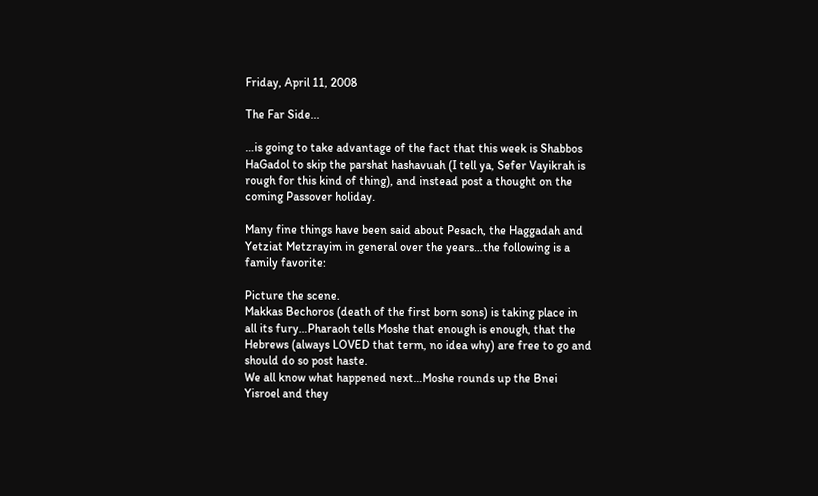Friday, April 11, 2008

The Far Side...

…is going to take advantage of the fact that this week is Shabbos HaGadol to skip the parshat hashavuah (I tell ya, Sefer Vayikrah is rough for this kind of thing), and instead post a thought on the coming Passover holiday.

Many fine things have been said about Pesach, the Haggadah and Yetziat Metzrayim in general over the years…the following is a family favorite:

Picture the scene.
Makkas Bechoros (death of the first born sons) is taking place in all its fury…Pharaoh tells Moshe that enough is enough, that the Hebrews (always LOVED that term, no idea why) are free to go and should do so post haste.
We all know what happened next…Moshe rounds up the Bnei Yisroel and they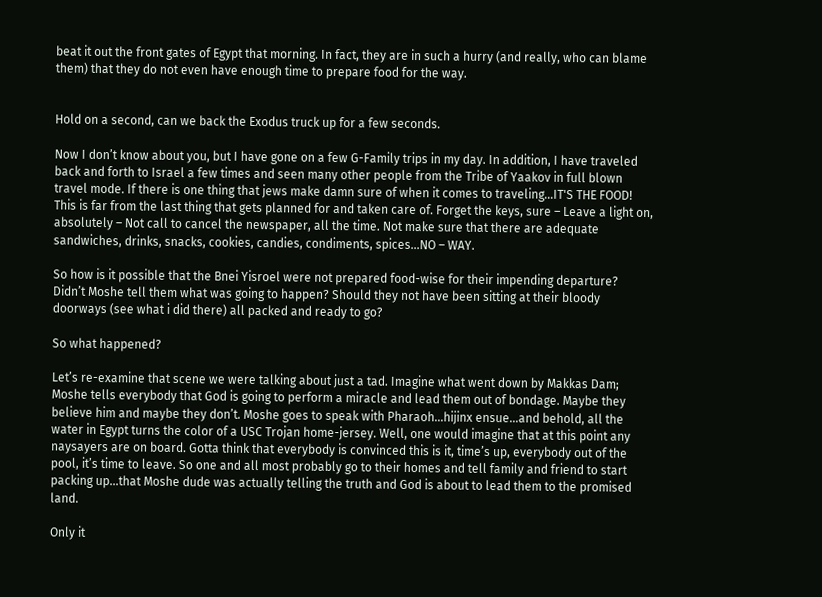beat it out the front gates of Egypt that morning. In fact, they are in such a hurry (and really, who can blame them) that they do not even have enough time to prepare food for the way.


Hold on a second, can we back the Exodus truck up for a few seconds.

Now I don’t know about you, but I have gone on a few G-Family trips in my day. In addition, I have traveled back and forth to Israel a few times and seen many other people from the Tribe of Yaakov in full blown travel mode. If there is one thing that jews make damn sure of when it comes to traveling…IT'S THE FOOD! This is far from the last thing that gets planned for and taken care of. Forget the keys, sure – Leave a light on, absolutely – Not call to cancel the newspaper, all the time. Not make sure that there are adequate sandwiches, drinks, snacks, cookies, candies, condiments, spices…NO – WAY.

So how is it possible that the Bnei Yisroel were not prepared food-wise for their impending departure? Didn’t Moshe tell them what was going to happen? Should they not have been sitting at their bloody doorways (see what i did there) all packed and ready to go?

So what happened?

Let’s re-examine that scene we were talking about just a tad. Imagine what went down by Makkas Dam; Moshe tells everybody that God is going to perform a miracle and lead them out of bondage. Maybe they believe him and maybe they don’t. Moshe goes to speak with Pharaoh…hijinx ensue…and behold, all the water in Egypt turns the color of a USC Trojan home-jersey. Well, one would imagine that at this point any naysayers are on board. Gotta think that everybody is convinced this is it, time’s up, everybody out of the pool, it’s time to leave. So one and all most probably go to their homes and tell family and friend to start packing up…that Moshe dude was actually telling the truth and God is about to lead them to the promised land.

Only it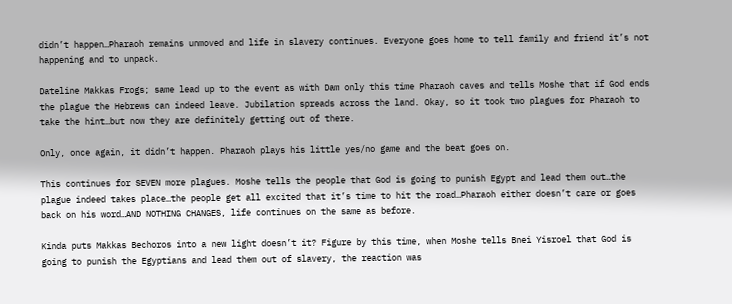didn’t happen…Pharaoh remains unmoved and life in slavery continues. Everyone goes home to tell family and friend it’s not happening and to unpack.

Dateline Makkas Frogs; same lead up to the event as with Dam only this time Pharaoh caves and tells Moshe that if God ends the plague the Hebrews can indeed leave. Jubilation spreads across the land. Okay, so it took two plagues for Pharaoh to take the hint…but now they are definitely getting out of there.

Only, once again, it didn’t happen. Pharaoh plays his little yes/no game and the beat goes on.

This continues for SEVEN more plagues. Moshe tells the people that God is going to punish Egypt and lead them out…the plague indeed takes place…the people get all excited that it’s time to hit the road…Pharaoh either doesn’t care or goes back on his word…AND NOTHING CHANGES, life continues on the same as before.

Kinda puts Makkas Bechoros into a new light doesn’t it? Figure by this time, when Moshe tells Bnei Yisroel that God is going to punish the Egyptians and lead them out of slavery, the reaction was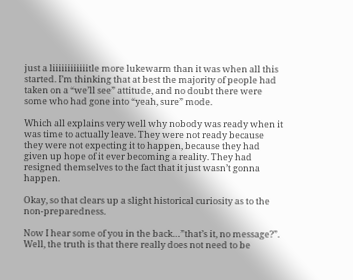just a liiiiiiiiiiiitle more lukewarm than it was when all this started. I’m thinking that at best the majority of people had taken on a “we’ll see” attitude, and no doubt there were some who had gone into “yeah, sure” mode.

Which all explains very well why nobody was ready when it was time to actually leave. They were not ready because they were not expecting it to happen, because they had given up hope of it ever becoming a reality. They had resigned themselves to the fact that it just wasn’t gonna happen.

Okay, so that clears up a slight historical curiosity as to the non-preparedness.

Now I hear some of you in the back…”that’s it, no message?”.
Well, the truth is that there really does not need to be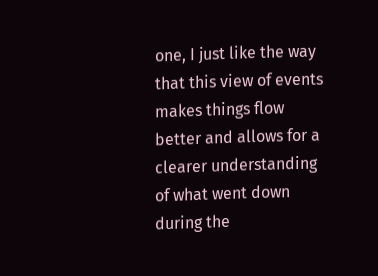one, I just like the way that this view of events makes things flow better and allows for a clearer understanding of what went down during the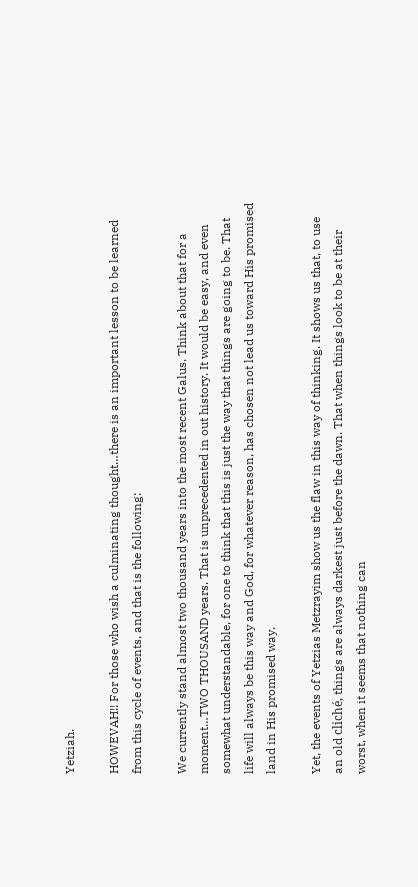Yetziah.

HOWEVAH!! For those who wish a culminating thought…there is an important lesson to be learned from this cycle of events, and that is the following:

We currently stand almost two thousand years into the most recent Galus. Think about that for a moment…TWO THOUSAND years. That is unprecedented in out history. It would be easy, and even somewhat understandable, for one to think that this is just the way that things are going to be. That life will always be this way and God, for whatever reason, has chosen not lead us toward His promised land in His promised way.

Yet, the events of Yetzias Metzrayim show us the flaw in this way of thinking. It shows us that, to use an old cliché, things are always darkest just before the dawn. That when things look to be at their worst, when it seems that nothing can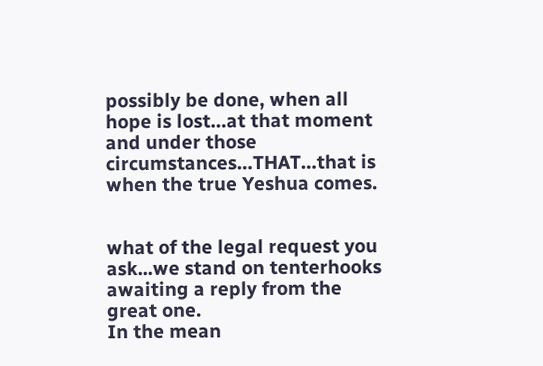possibly be done, when all hope is lost…at that moment and under those circumstances…THAT…that is when the true Yeshua comes.


what of the legal request you ask...we stand on tenterhooks awaiting a reply from the great one.
In the mean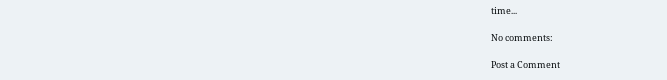time...

No comments:

Post a Comment